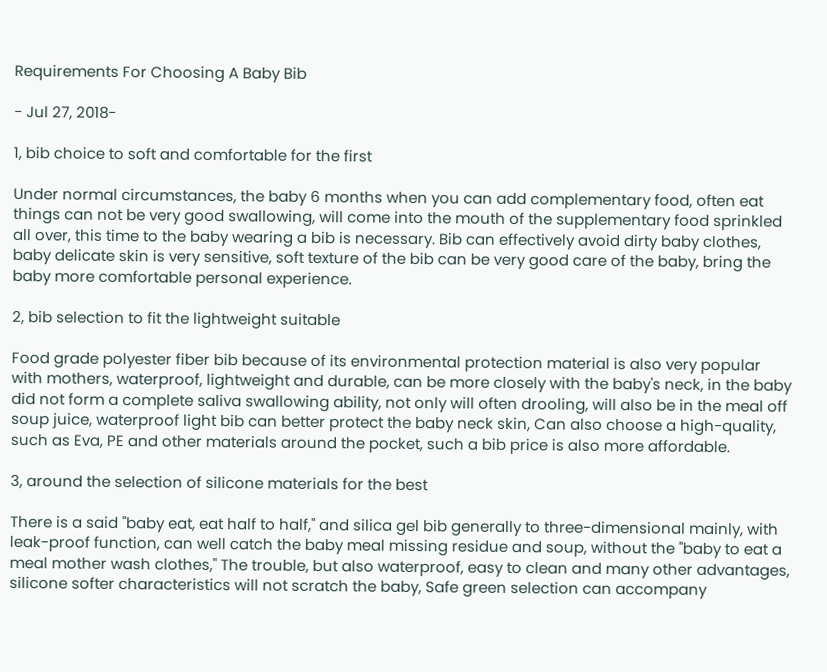Requirements For Choosing A Baby Bib

- Jul 27, 2018-

1, bib choice to soft and comfortable for the first

Under normal circumstances, the baby 6 months when you can add complementary food, often eat things can not be very good swallowing, will come into the mouth of the supplementary food sprinkled all over, this time to the baby wearing a bib is necessary. Bib can effectively avoid dirty baby clothes, baby delicate skin is very sensitive, soft texture of the bib can be very good care of the baby, bring the baby more comfortable personal experience.

2, bib selection to fit the lightweight suitable

Food grade polyester fiber bib because of its environmental protection material is also very popular with mothers, waterproof, lightweight and durable, can be more closely with the baby's neck, in the baby did not form a complete saliva swallowing ability, not only will often drooling, will also be in the meal off soup juice, waterproof light bib can better protect the baby neck skin, Can also choose a high-quality, such as Eva, PE and other materials around the pocket, such a bib price is also more affordable.

3, around the selection of silicone materials for the best

There is a said "baby eat, eat half to half," and silica gel bib generally to three-dimensional mainly, with leak-proof function, can well catch the baby meal missing residue and soup, without the "baby to eat a meal mother wash clothes," The trouble, but also waterproof, easy to clean and many other advantages, silicone softer characteristics will not scratch the baby, Safe green selection can accompany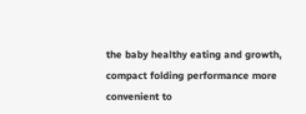the baby healthy eating and growth, compact folding performance more convenient to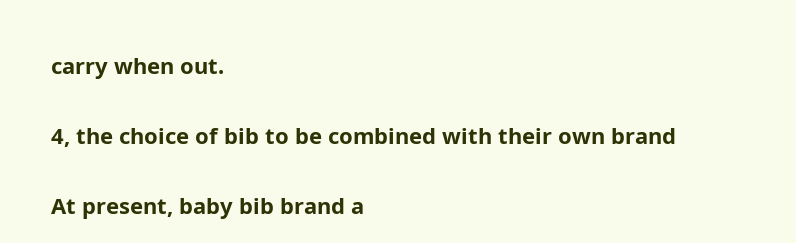carry when out.

4, the choice of bib to be combined with their own brand

At present, baby bib brand a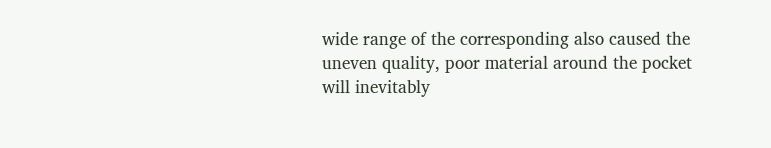wide range of the corresponding also caused the uneven quality, poor material around the pocket will inevitably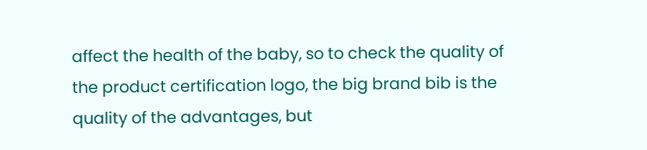affect the health of the baby, so to check the quality of the product certification logo, the big brand bib is the quality of the advantages, but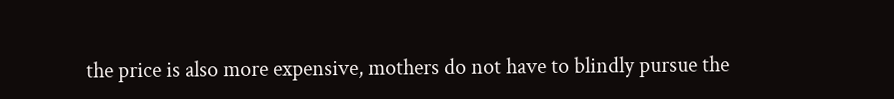the price is also more expensive, mothers do not have to blindly pursue the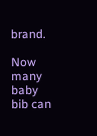brand.

Now many baby bib can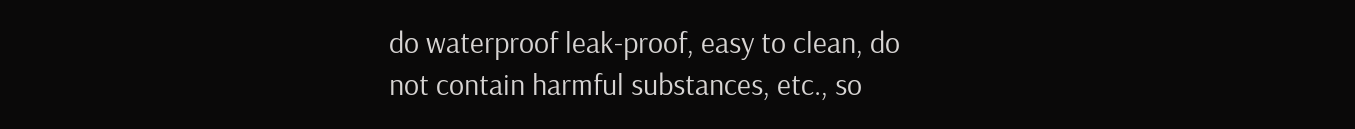do waterproof leak-proof, easy to clean, do not contain harmful substances, etc., so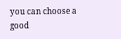you can choose a good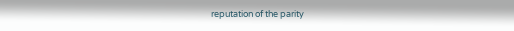reputation of the parity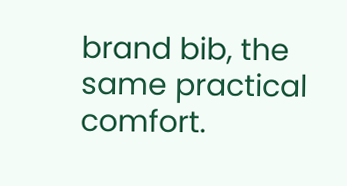brand bib, the same practical comfort.